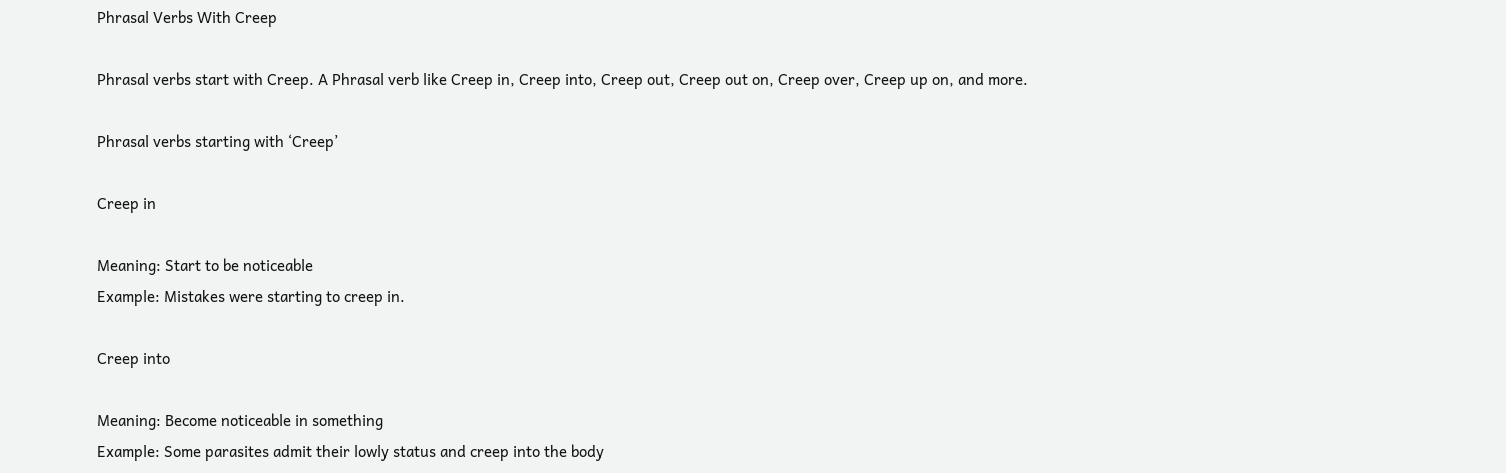Phrasal Verbs With Creep

Phrasal verbs start with Creep. A Phrasal verb like Creep in, Creep into, Creep out, Creep out on, Creep over, Creep up on, and more.

Phrasal verbs starting with ‘Creep’

Creep in

Meaning: Start to be noticeable
Example: Mistakes were starting to creep in.

Creep into

Meaning: Become noticeable in something
Example: Some parasites admit their lowly status and creep into the body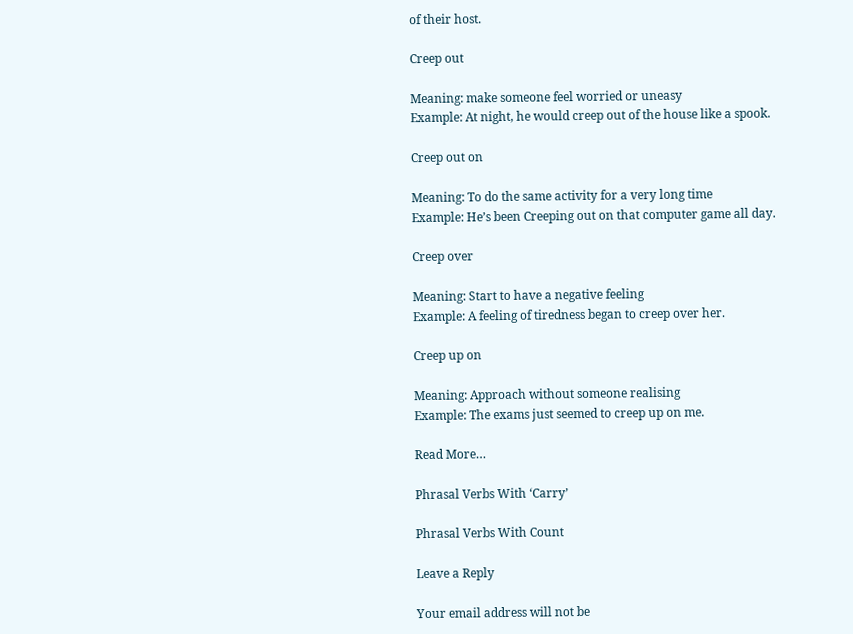of their host.

Creep out

Meaning: make someone feel worried or uneasy
Example: At night, he would creep out of the house like a spook.

Creep out on

Meaning: To do the same activity for a very long time
Example: He’s been Creeping out on that computer game all day.

Creep over

Meaning: Start to have a negative feeling
Example: A feeling of tiredness began to creep over her.

Creep up on

Meaning: Approach without someone realising
Example: The exams just seemed to creep up on me.

Read More…

Phrasal Verbs With ‘Carry’

Phrasal Verbs With Count

Leave a Reply

Your email address will not be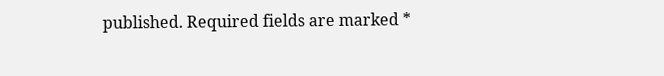published. Required fields are marked *